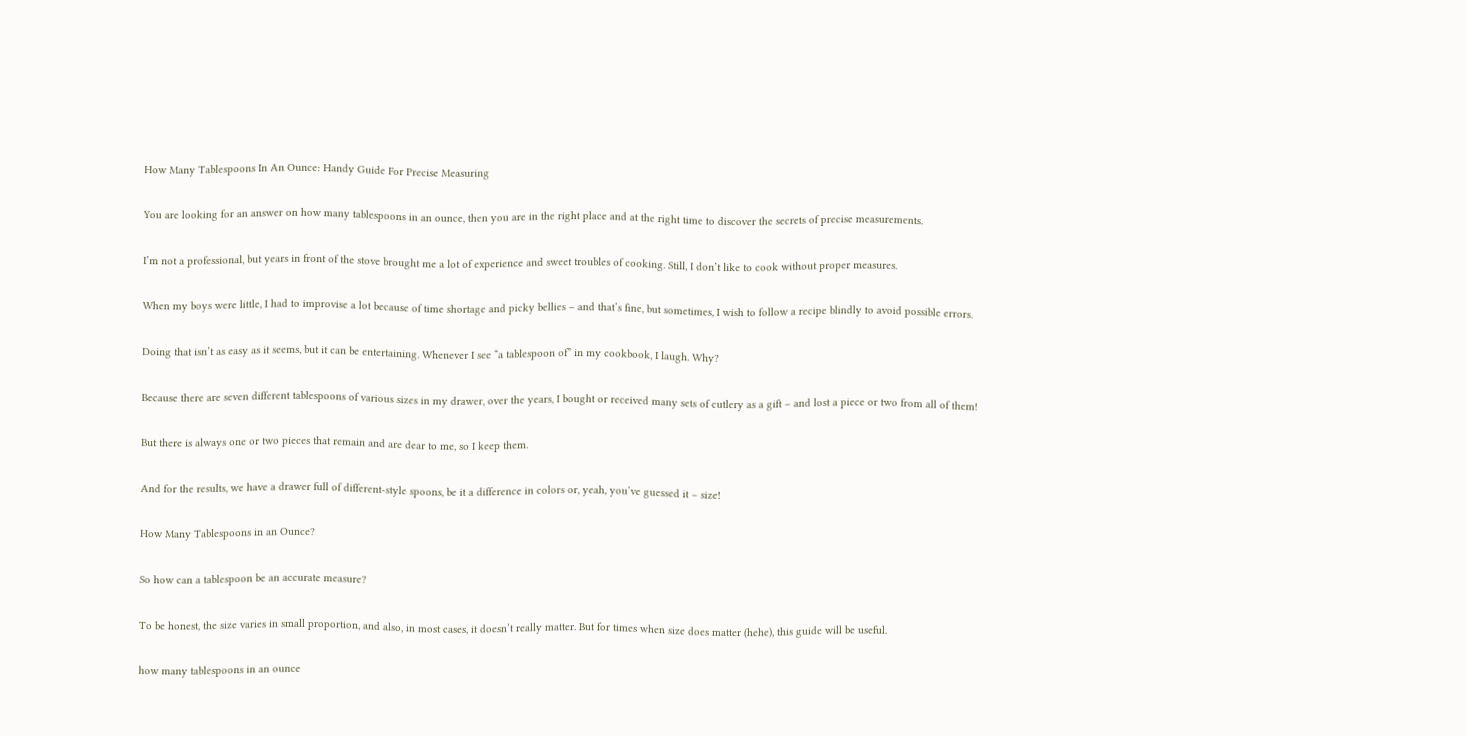How Many Tablespoons In An Ounce: Handy Guide For Precise Measuring

You are looking for an answer on how many tablespoons in an ounce, then you are in the right place and at the right time to discover the secrets of precise measurements.

I’m not a professional, but years in front of the stove brought me a lot of experience and sweet troubles of cooking. Still, I don’t like to cook without proper measures.

When my boys were little, I had to improvise a lot because of time shortage and picky bellies – and that’s fine, but sometimes, I wish to follow a recipe blindly to avoid possible errors.

Doing that isn’t as easy as it seems, but it can be entertaining. Whenever I see “a tablespoon of” in my cookbook, I laugh. Why?

Because there are seven different tablespoons of various sizes in my drawer, over the years, I bought or received many sets of cutlery as a gift – and lost a piece or two from all of them!

But there is always one or two pieces that remain and are dear to me, so I keep them.

And for the results, we have a drawer full of different-style spoons, be it a difference in colors or, yeah, you’ve guessed it – size!

How Many Tablespoons in an Ounce?

So how can a tablespoon be an accurate measure?

To be honest, the size varies in small proportion, and also, in most cases, it doesn’t really matter. But for times when size does matter (hehe), this guide will be useful.

how many tablespoons in an ounce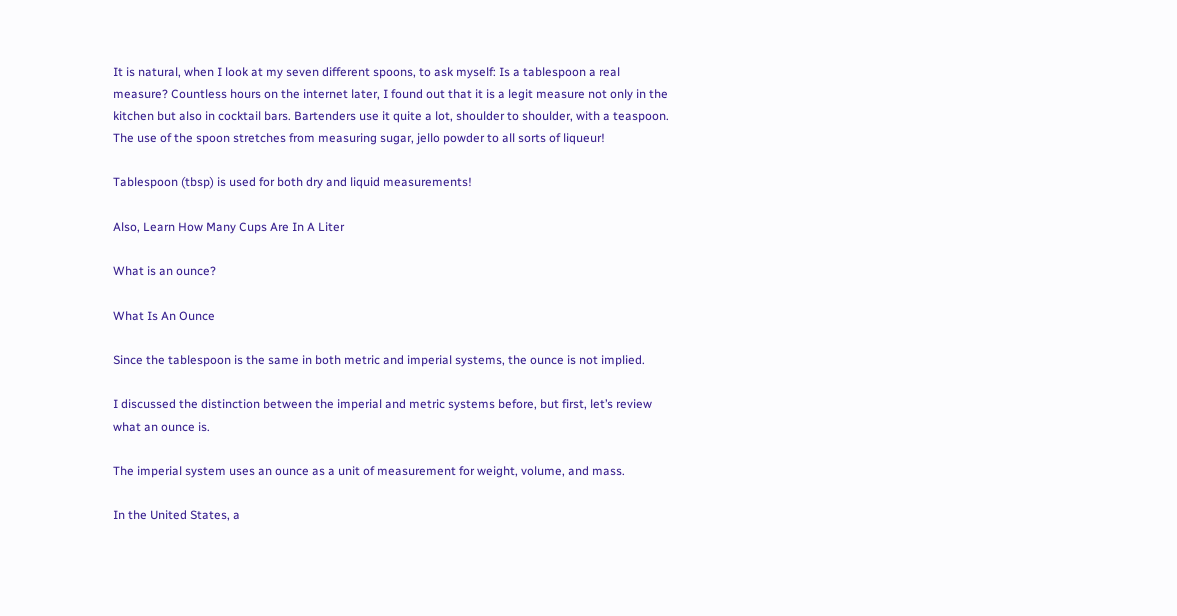It is natural, when I look at my seven different spoons, to ask myself: Is a tablespoon a real measure? Countless hours on the internet later, I found out that it is a legit measure not only in the kitchen but also in cocktail bars. Bartenders use it quite a lot, shoulder to shoulder, with a teaspoon. The use of the spoon stretches from measuring sugar, jello powder to all sorts of liqueur!

Tablespoon (tbsp) is used for both dry and liquid measurements!

Also, Learn How Many Cups Are In A Liter

What is an ounce?

What Is An Ounce

Since the tablespoon is the same in both metric and imperial systems, the ounce is not implied.

I discussed the distinction between the imperial and metric systems before, but first, let’s review what an ounce is.

The imperial system uses an ounce as a unit of measurement for weight, volume, and mass.

In the United States, a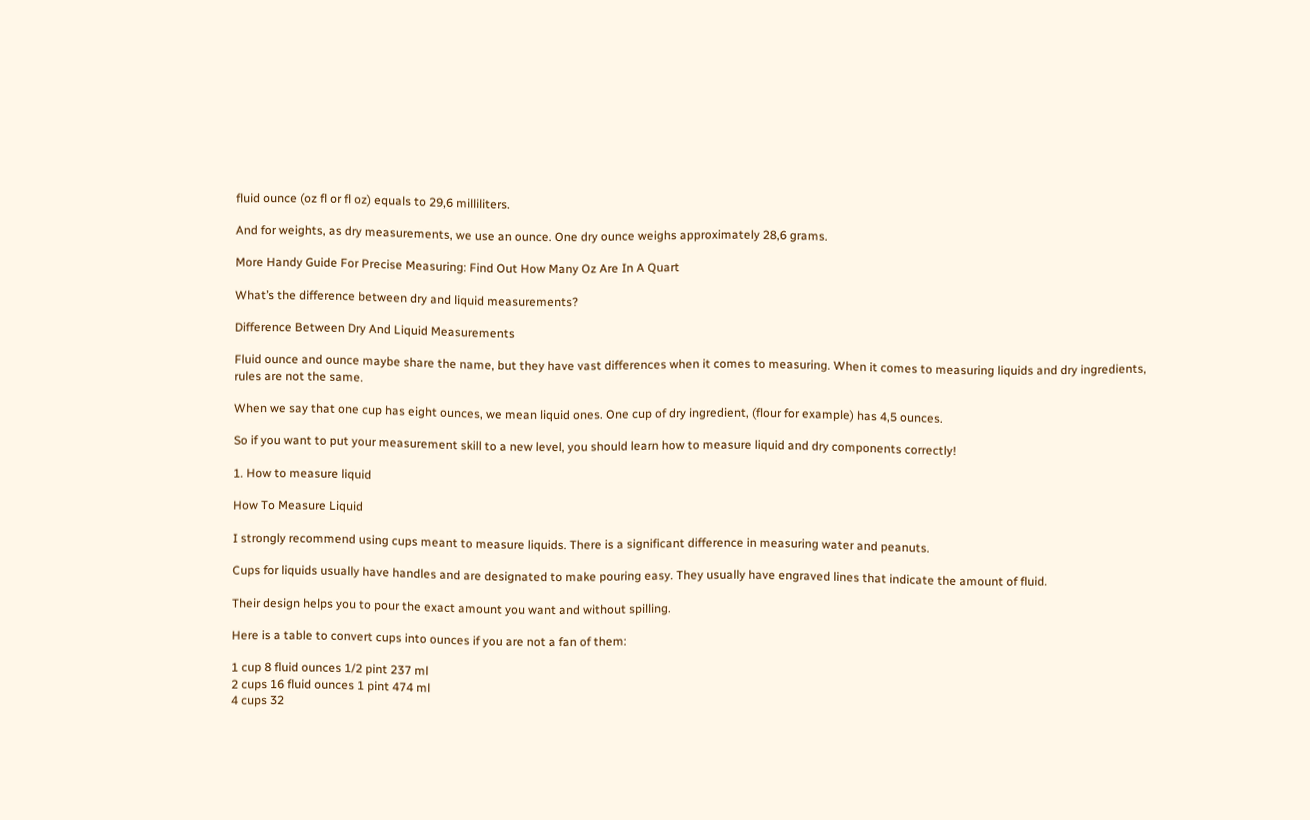fluid ounce (oz fl or fl oz) equals to 29,6 milliliters.

And for weights, as dry measurements, we use an ounce. One dry ounce weighs approximately 28,6 grams.

More Handy Guide For Precise Measuring: Find Out How Many Oz Are In A Quart

What’s the difference between dry and liquid measurements?

Difference Between Dry And Liquid Measurements

Fluid ounce and ounce maybe share the name, but they have vast differences when it comes to measuring. When it comes to measuring liquids and dry ingredients, rules are not the same.

When we say that one cup has eight ounces, we mean liquid ones. One cup of dry ingredient, (flour for example) has 4,5 ounces.

So if you want to put your measurement skill to a new level, you should learn how to measure liquid and dry components correctly!

1. How to measure liquid

How To Measure Liquid

I strongly recommend using cups meant to measure liquids. There is a significant difference in measuring water and peanuts.

Cups for liquids usually have handles and are designated to make pouring easy. They usually have engraved lines that indicate the amount of fluid.

Their design helps you to pour the exact amount you want and without spilling.

Here is a table to convert cups into ounces if you are not a fan of them:

1 cup 8 fluid ounces 1/2 pint 237 ml
2 cups 16 fluid ounces 1 pint 474 ml
4 cups 32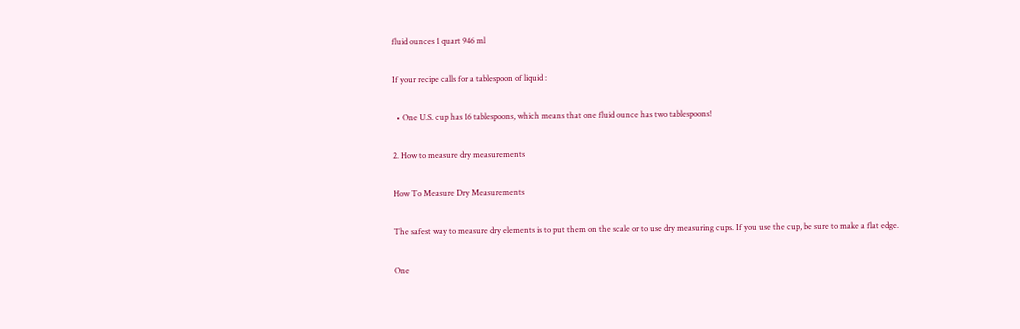fluid ounces 1 quart 946 ml

If your recipe calls for a tablespoon of liquid :

  • One U.S. cup has 16 tablespoons, which means that one fluid ounce has two tablespoons!

2. How to measure dry measurements

How To Measure Dry Measurements

The safest way to measure dry elements is to put them on the scale or to use dry measuring cups. If you use the cup, be sure to make a flat edge.

One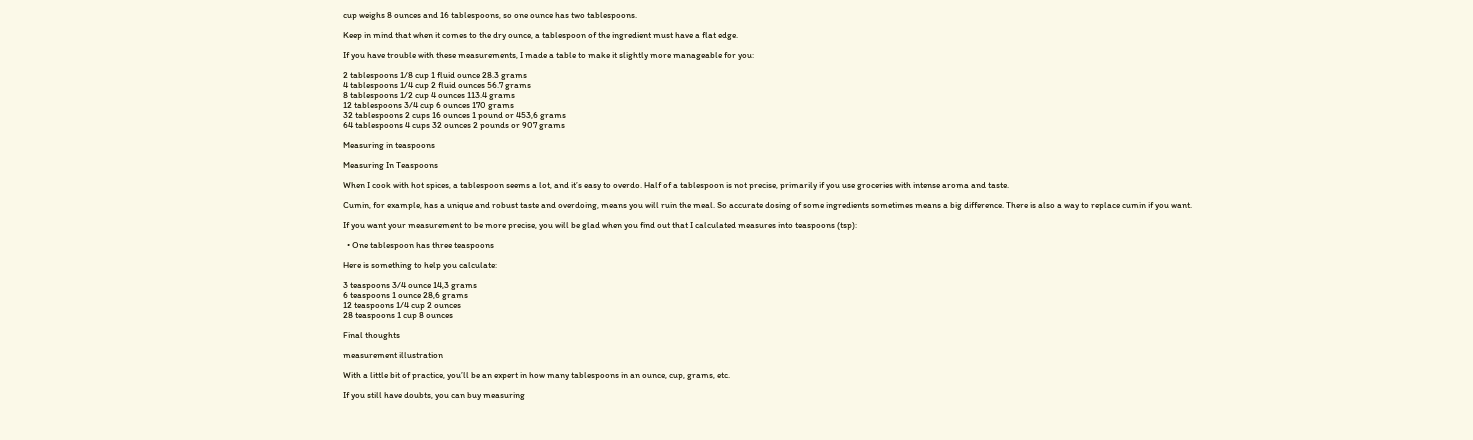cup weighs 8 ounces and 16 tablespoons, so one ounce has two tablespoons.

Keep in mind that when it comes to the dry ounce, a tablespoon of the ingredient must have a flat edge.

If you have trouble with these measurements, I made a table to make it slightly more manageable for you:

2 tablespoons 1/8 cup 1 fluid ounce 28.3 grams
4 tablespoons 1/4 cup 2 fluid ounces 56.7 grams
8 tablespoons 1/2 cup 4 ounces 113.4 grams
12 tablespoons 3/4 cup 6 ounces 170 grams
32 tablespoons 2 cups 16 ounces 1 pound or 453,6 grams
64 tablespoons 4 cups 32 ounces 2 pounds or 907 grams

Measuring in teaspoons

Measuring In Teaspoons

When I cook with hot spices, a tablespoon seems a lot, and it’s easy to overdo. Half of a tablespoon is not precise, primarily if you use groceries with intense aroma and taste.

Cumin, for example, has a unique and robust taste and overdoing, means you will ruin the meal. So accurate dosing of some ingredients sometimes means a big difference. There is also a way to replace cumin if you want.

If you want your measurement to be more precise, you will be glad when you find out that I calculated measures into teaspoons (tsp):

  • One tablespoon has three teaspoons

Here is something to help you calculate:

3 teaspoons 3/4 ounce 14,3 grams
6 teaspoons 1 ounce 28,6 grams
12 teaspoons 1/4 cup 2 ounces
28 teaspoons 1 cup 8 ounces

Final thoughts

measurement illustration

With a little bit of practice, you’ll be an expert in how many tablespoons in an ounce, cup, grams, etc.

If you still have doubts, you can buy measuring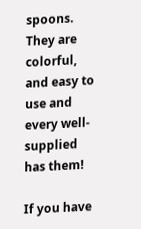spoons. They are colorful, and easy to use and every well-supplied has them!

If you have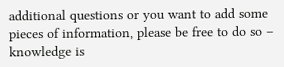additional questions or you want to add some pieces of information, please be free to do so – knowledge is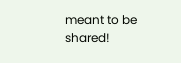meant to be shared!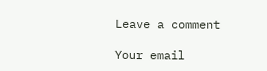Leave a comment

Your email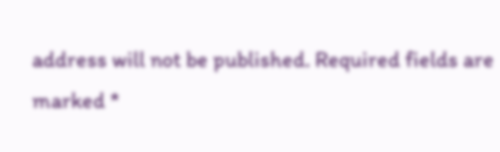address will not be published. Required fields are marked *